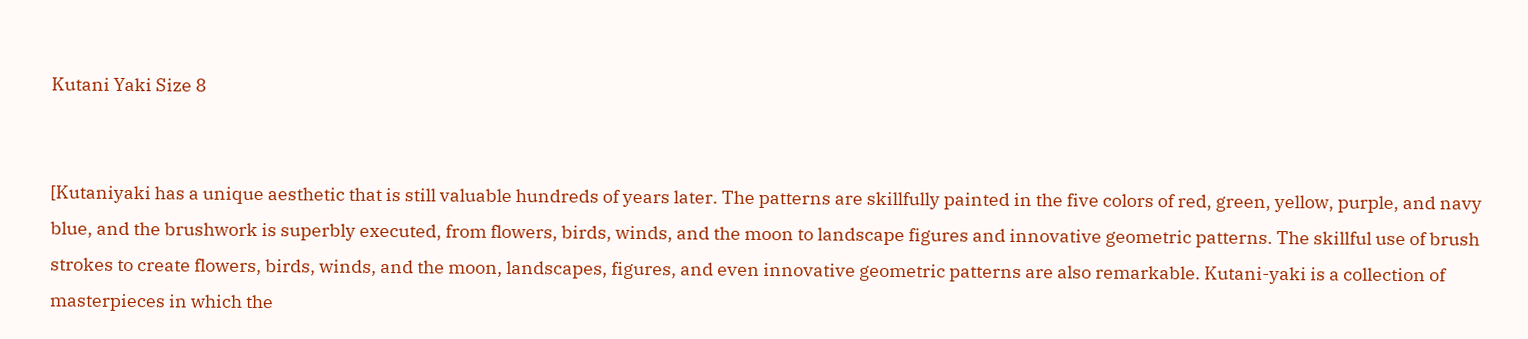Kutani Yaki Size 8


[Kutaniyaki has a unique aesthetic that is still valuable hundreds of years later. The patterns are skillfully painted in the five colors of red, green, yellow, purple, and navy blue, and the brushwork is superbly executed, from flowers, birds, winds, and the moon to landscape figures and innovative geometric patterns. The skillful use of brush strokes to create flowers, birds, winds, and the moon, landscapes, figures, and even innovative geometric patterns are also remarkable. Kutani-yaki is a collection of masterpieces in which the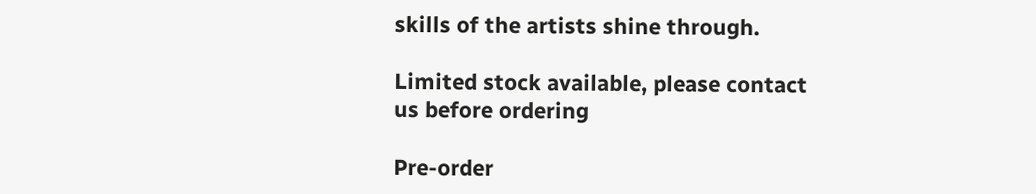skills of the artists shine through.

Limited stock available, please contact us before ordering

Pre-order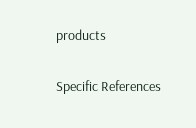products

Specific References